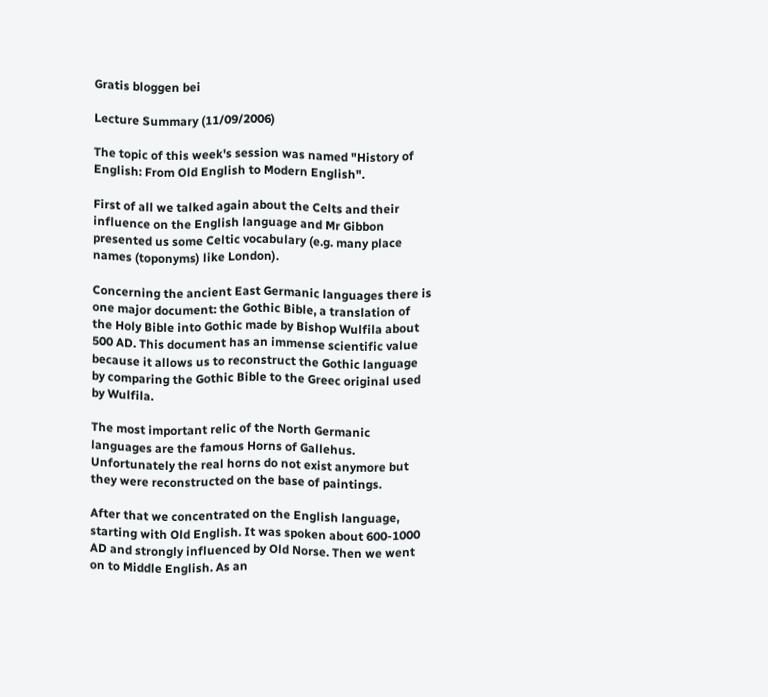Gratis bloggen bei

Lecture Summary (11/09/2006)

The topic of this week's session was named "History of English: From Old English to Modern English".

First of all we talked again about the Celts and their influence on the English language and Mr Gibbon presented us some Celtic vocabulary (e.g. many place names (toponyms) like London).

Concerning the ancient East Germanic languages there is one major document: the Gothic Bible, a translation of the Holy Bible into Gothic made by Bishop Wulfila about 500 AD. This document has an immense scientific value because it allows us to reconstruct the Gothic language by comparing the Gothic Bible to the Greec original used by Wulfila.

The most important relic of the North Germanic languages are the famous Horns of Gallehus. Unfortunately the real horns do not exist anymore but they were reconstructed on the base of paintings.

After that we concentrated on the English language, starting with Old English. It was spoken about 600-1000 AD and strongly influenced by Old Norse. Then we went on to Middle English. As an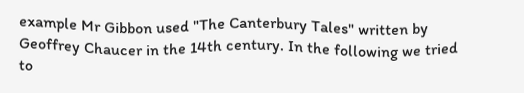example Mr Gibbon used "The Canterbury Tales" written by Geoffrey Chaucer in the 14th century. In the following we tried to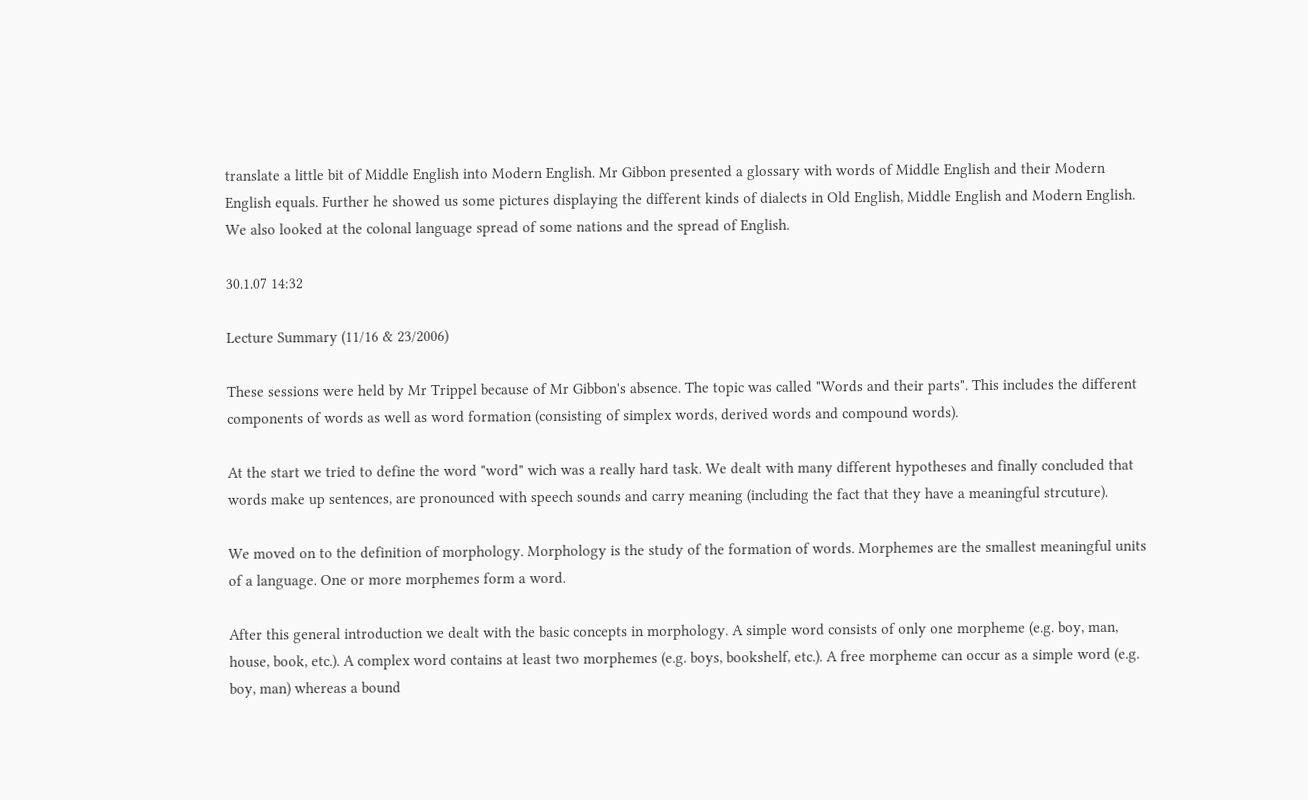translate a little bit of Middle English into Modern English. Mr Gibbon presented a glossary with words of Middle English and their Modern English equals. Further he showed us some pictures displaying the different kinds of dialects in Old English, Middle English and Modern English. We also looked at the colonal language spread of some nations and the spread of English.

30.1.07 14:32

Lecture Summary (11/16 & 23/2006)

These sessions were held by Mr Trippel because of Mr Gibbon's absence. The topic was called "Words and their parts". This includes the different components of words as well as word formation (consisting of simplex words, derived words and compound words).

At the start we tried to define the word "word" wich was a really hard task. We dealt with many different hypotheses and finally concluded that words make up sentences, are pronounced with speech sounds and carry meaning (including the fact that they have a meaningful strcuture).

We moved on to the definition of morphology. Morphology is the study of the formation of words. Morphemes are the smallest meaningful units of a language. One or more morphemes form a word.

After this general introduction we dealt with the basic concepts in morphology. A simple word consists of only one morpheme (e.g. boy, man, house, book, etc.). A complex word contains at least two morphemes (e.g. boys, bookshelf, etc.). A free morpheme can occur as a simple word (e.g. boy, man) whereas a bound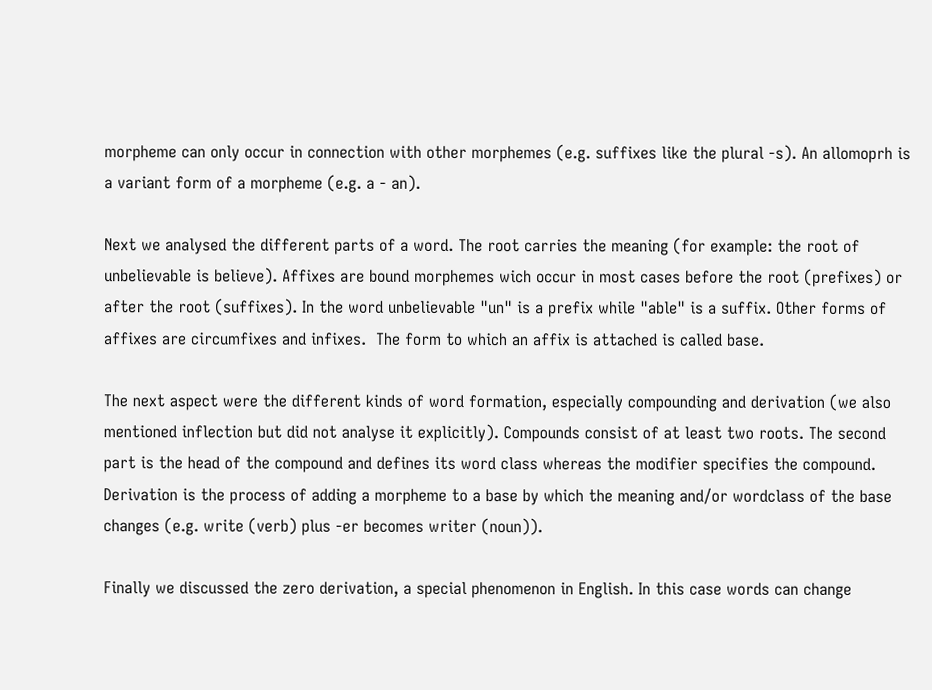morpheme can only occur in connection with other morphemes (e.g. suffixes like the plural -s). An allomoprh is a variant form of a morpheme (e.g. a - an).

Next we analysed the different parts of a word. The root carries the meaning (for example: the root of unbelievable is believe). Affixes are bound morphemes wich occur in most cases before the root (prefixes) or after the root (suffixes). In the word unbelievable "un" is a prefix while "able" is a suffix. Other forms of affixes are circumfixes and infixes.  The form to which an affix is attached is called base.

The next aspect were the different kinds of word formation, especially compounding and derivation (we also mentioned inflection but did not analyse it explicitly). Compounds consist of at least two roots. The second part is the head of the compound and defines its word class whereas the modifier specifies the compound. Derivation is the process of adding a morpheme to a base by which the meaning and/or wordclass of the base changes (e.g. write (verb) plus -er becomes writer (noun)).

Finally we discussed the zero derivation, a special phenomenon in English. In this case words can change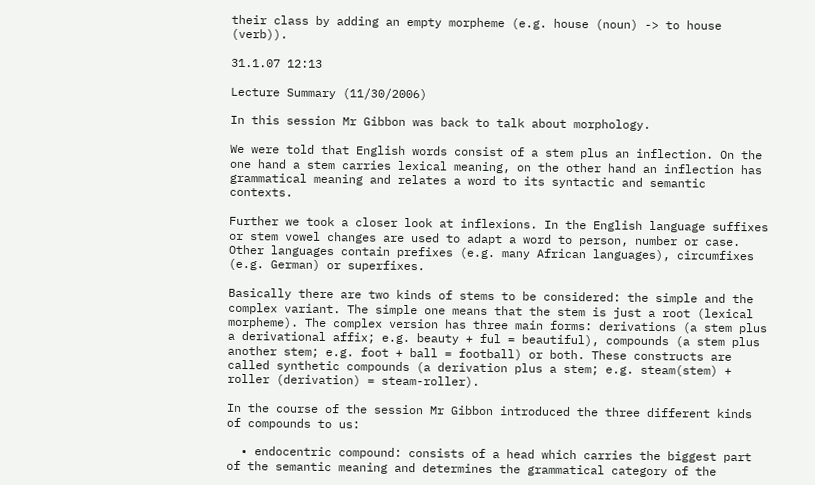their class by adding an empty morpheme (e.g. house (noun) -> to house (verb)).

31.1.07 12:13

Lecture Summary (11/30/2006)

In this session Mr Gibbon was back to talk about morphology.

We were told that English words consist of a stem plus an inflection. On the one hand a stem carries lexical meaning, on the other hand an inflection has grammatical meaning and relates a word to its syntactic and semantic contexts.

Further we took a closer look at inflexions. In the English language suffixes or stem vowel changes are used to adapt a word to person, number or case. Other languages contain prefixes (e.g. many African languages), circumfixes (e.g. German) or superfixes.

Basically there are two kinds of stems to be considered: the simple and the complex variant. The simple one means that the stem is just a root (lexical morpheme). The complex version has three main forms: derivations (a stem plus a derivational affix; e.g. beauty + ful = beautiful), compounds (a stem plus another stem; e.g. foot + ball = football) or both. These constructs are called synthetic compounds (a derivation plus a stem; e.g. steam(stem) + roller (derivation) = steam-roller).

In the course of the session Mr Gibbon introduced the three different kinds of compounds to us:

  • endocentric compound: consists of a head which carries the biggest part of the semantic meaning and determines the grammatical category of the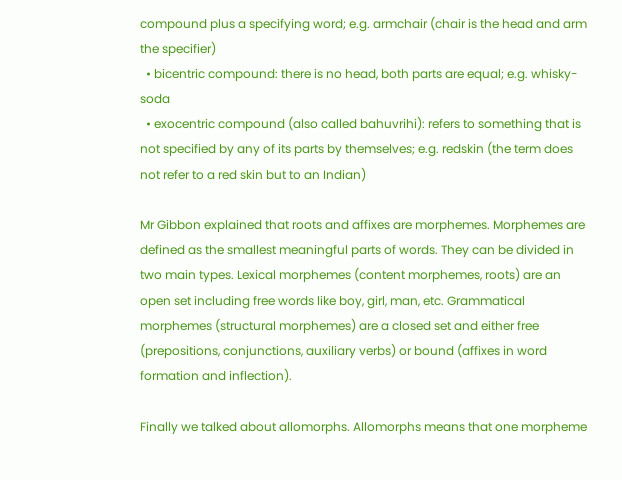compound plus a specifying word; e.g. armchair (chair is the head and arm the specifier)
  • bicentric compound: there is no head, both parts are equal; e.g. whisky-soda
  • exocentric compound (also called bahuvrihi): refers to something that is not specified by any of its parts by themselves; e.g. redskin (the term does not refer to a red skin but to an Indian)

Mr Gibbon explained that roots and affixes are morphemes. Morphemes are defined as the smallest meaningful parts of words. They can be divided in two main types. Lexical morphemes (content morphemes, roots) are an open set including free words like boy, girl, man, etc. Grammatical morphemes (structural morphemes) are a closed set and either free (prepositions, conjunctions, auxiliary verbs) or bound (affixes in word formation and inflection).

Finally we talked about allomorphs. Allomorphs means that one morpheme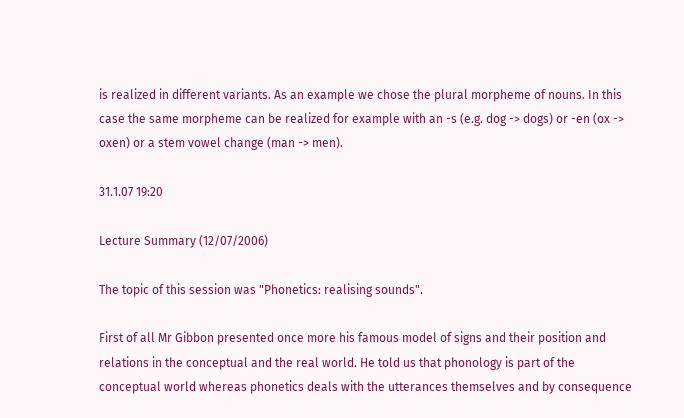is realized in different variants. As an example we chose the plural morpheme of nouns. In this case the same morpheme can be realized for example with an -s (e.g. dog -> dogs) or -en (ox -> oxen) or a stem vowel change (man -> men).

31.1.07 19:20

Lecture Summary (12/07/2006)

The topic of this session was "Phonetics: realising sounds".

First of all Mr Gibbon presented once more his famous model of signs and their position and relations in the conceptual and the real world. He told us that phonology is part of the conceptual world whereas phonetics deals with the utterances themselves and by consequence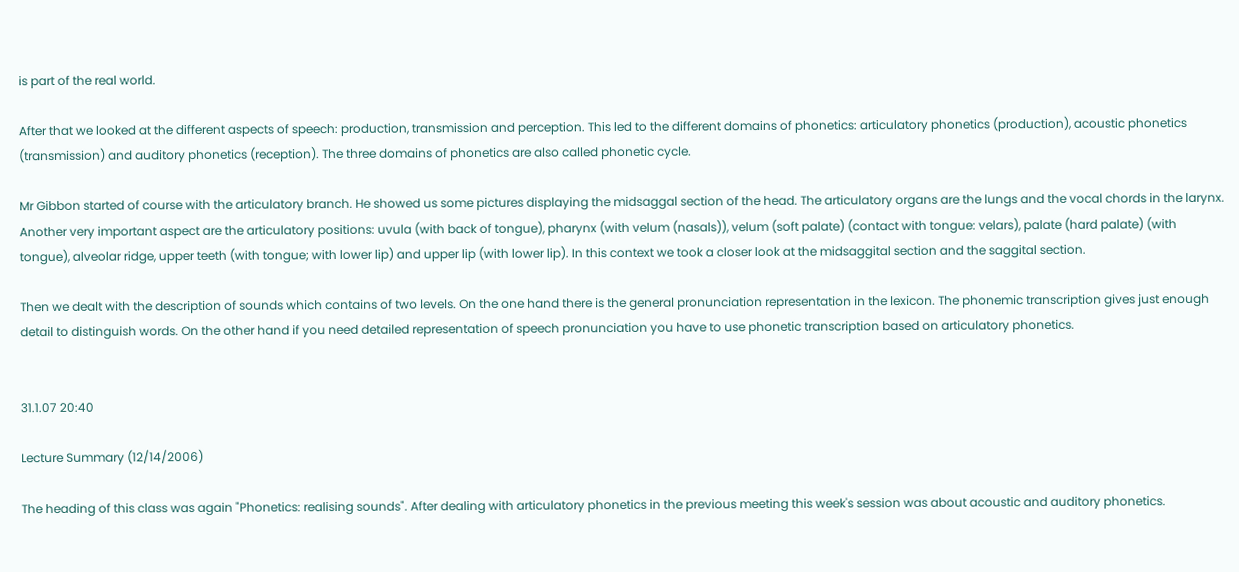is part of the real world.

After that we looked at the different aspects of speech: production, transmission and perception. This led to the different domains of phonetics: articulatory phonetics (production), acoustic phonetics (transmission) and auditory phonetics (reception). The three domains of phonetics are also called phonetic cycle.

Mr Gibbon started of course with the articulatory branch. He showed us some pictures displaying the midsaggal section of the head. The articulatory organs are the lungs and the vocal chords in the larynx. Another very important aspect are the articulatory positions: uvula (with back of tongue), pharynx (with velum (nasals)), velum (soft palate) (contact with tongue: velars), palate (hard palate) (with tongue), alveolar ridge, upper teeth (with tongue; with lower lip) and upper lip (with lower lip). In this context we took a closer look at the midsaggital section and the saggital section.

Then we dealt with the description of sounds which contains of two levels. On the one hand there is the general pronunciation representation in the lexicon. The phonemic transcription gives just enough detail to distinguish words. On the other hand if you need detailed representation of speech pronunciation you have to use phonetic transcription based on articulatory phonetics.


31.1.07 20:40

Lecture Summary (12/14/2006)

The heading of this class was again "Phonetics: realising sounds". After dealing with articulatory phonetics in the previous meeting this week's session was about acoustic and auditory phonetics.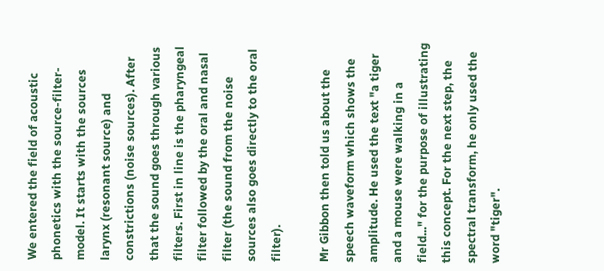We entered the field of acoustic phonetics with the source-filter-model. It starts with the sources larynx (resonant source) and constrictions (noise sources). After that the sound goes through various filters. First in line is the pharyngeal filter followed by the oral and nasal filter (the sound from the noise sources also goes directly to the oral filter).

Mr Gibbon then told us about the speech waveform which shows the amplitude. He used the text "a tiger and a mouse were walking in a field..." for the purpose of illustrating this concept. For the next step, the spectral transform, he only used the word "tiger".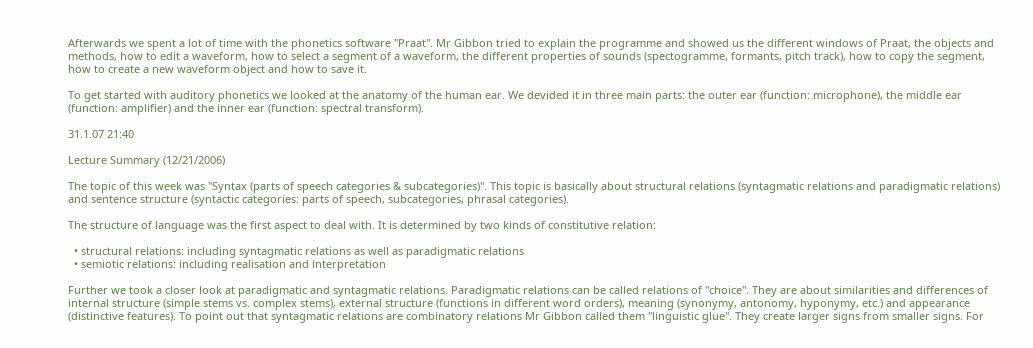Afterwards we spent a lot of time with the phonetics software "Praat". Mr Gibbon tried to explain the programme and showed us the different windows of Praat, the objects and methods, how to edit a waveform, how to select a segment of a waveform, the different properties of sounds (spectogramme, formants, pitch track), how to copy the segment, how to create a new waveform object and how to save it.

To get started with auditory phonetics we looked at the anatomy of the human ear. We devided it in three main parts: the outer ear (function: microphone), the middle ear (function: amplifier) and the inner ear (function: spectral transform).

31.1.07 21:40

Lecture Summary (12/21/2006)

The topic of this week was "Syntax (parts of speech categories & subcategories)". This topic is basically about structural relations (syntagmatic relations and paradigmatic relations) and sentence structure (syntactic categories: parts of speech, subcategories, phrasal categories).

The structure of language was the first aspect to deal with. It is determined by two kinds of constitutive relation:

  • structural relations: including syntagmatic relations as well as paradigmatic relations
  • semiotic relations: including realisation and interpretation

Further we took a closer look at paradigmatic and syntagmatic relations. Paradigmatic relations can be called relations of "choice". They are about similarities and differences of internal structure (simple stems vs. complex stems), external structure (functions in different word orders), meaning (synonymy, antonomy, hyponymy, etc.) and appearance (distinctive features). To point out that syntagmatic relations are combinatory relations Mr Gibbon called them "linguistic glue". They create larger signs from smaller signs. For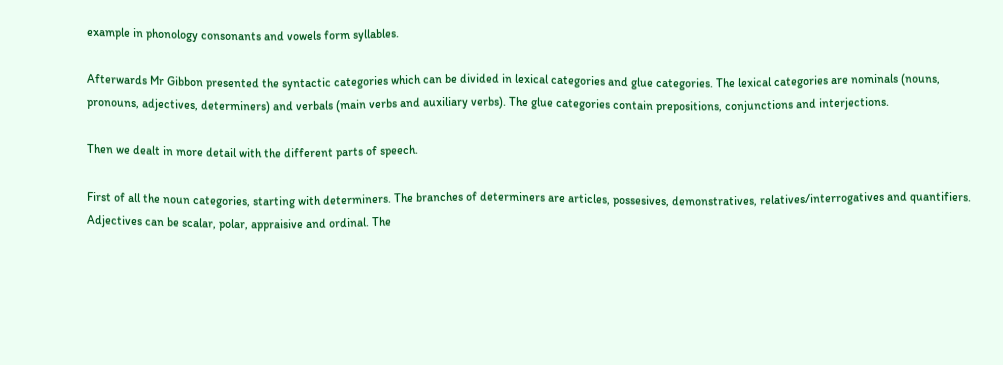example in phonology consonants and vowels form syllables.

Afterwards Mr Gibbon presented the syntactic categories which can be divided in lexical categories and glue categories. The lexical categories are nominals (nouns, pronouns, adjectives, determiners) and verbals (main verbs and auxiliary verbs). The glue categories contain prepositions, conjunctions and interjections.

Then we dealt in more detail with the different parts of speech.

First of all the noun categories, starting with determiners. The branches of determiners are articles, possesives, demonstratives, relatives/interrogatives and quantifiers. Adjectives can be scalar, polar, appraisive and ordinal. The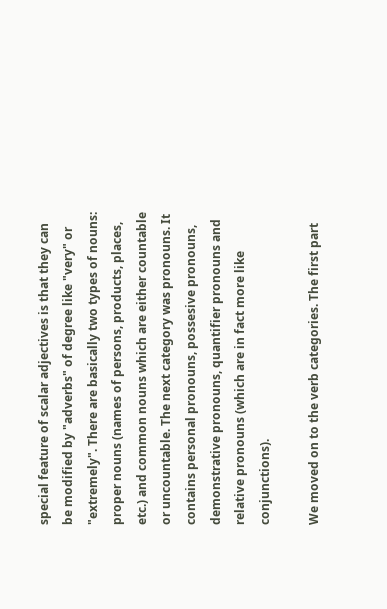special feature of scalar adjectives is that they can be modified by "adverbs" of degree like "very" or "extremely". There are basically two types of nouns: proper nouns (names of persons, products, places, etc.) and common nouns which are either countable or uncountable. The next category was pronouns. It contains personal pronouns, possesive pronouns, demonstrative pronouns, quantifier pronouns and relative pronouns (which are in fact more like conjunctions).

We moved on to the verb categories. The first part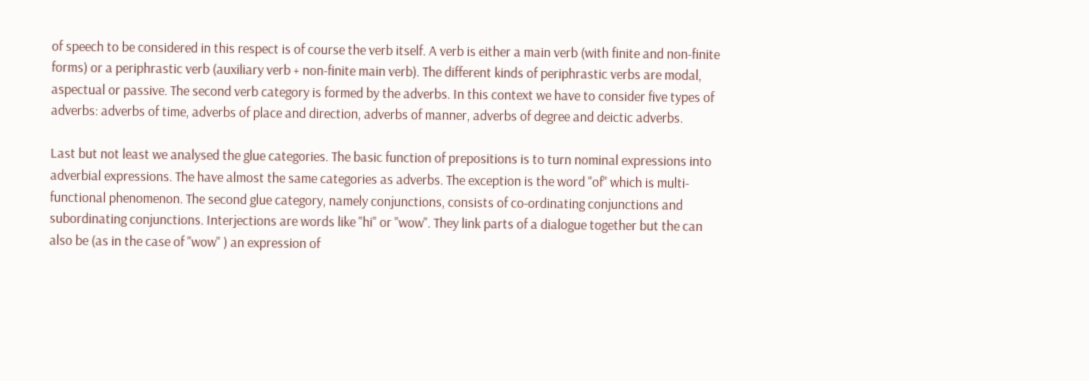of speech to be considered in this respect is of course the verb itself. A verb is either a main verb (with finite and non-finite forms) or a periphrastic verb (auxiliary verb + non-finite main verb). The different kinds of periphrastic verbs are modal, aspectual or passive. The second verb category is formed by the adverbs. In this context we have to consider five types of adverbs: adverbs of time, adverbs of place and direction, adverbs of manner, adverbs of degree and deictic adverbs.

Last but not least we analysed the glue categories. The basic function of prepositions is to turn nominal expressions into adverbial expressions. The have almost the same categories as adverbs. The exception is the word "of" which is multi-functional phenomenon. The second glue category, namely conjunctions, consists of co-ordinating conjunctions and subordinating conjunctions. Interjections are words like "hi" or "wow". They link parts of a dialogue together but the can also be (as in the case of "wow" ) an expression of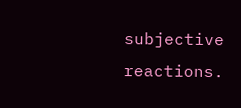subjective reactions.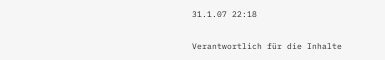31.1.07 22:18

Verantwortlich für die Inhalte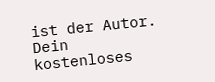ist der Autor. Dein kostenloses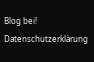Blog bei! Datenschutzerklärung